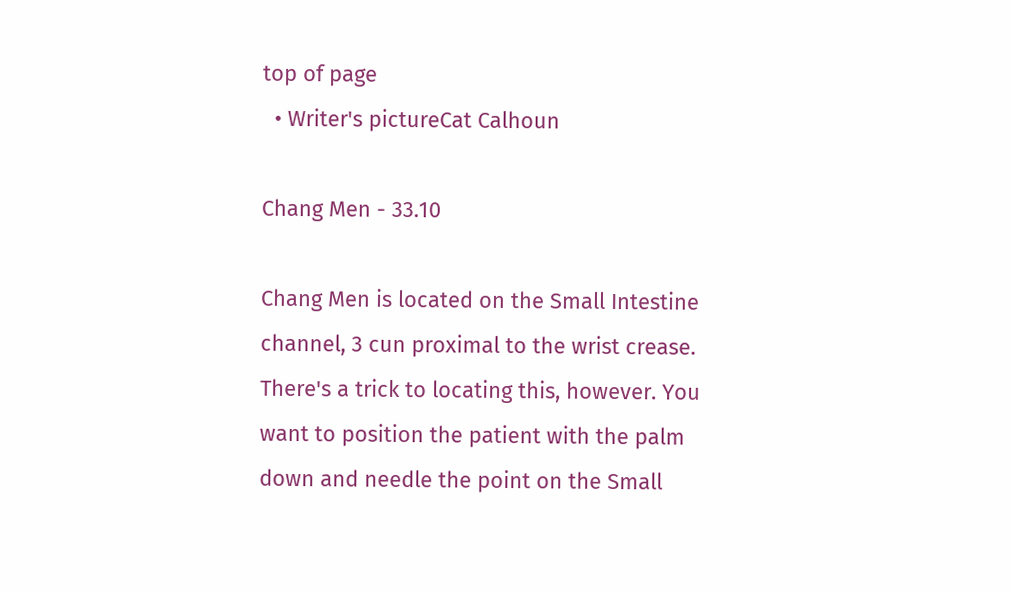top of page
  • Writer's pictureCat Calhoun

Chang Men - 33.10

Chang Men is located on the Small Intestine channel, 3 cun proximal to the wrist crease. There's a trick to locating this, however. You want to position the patient with the palm down and needle the point on the Small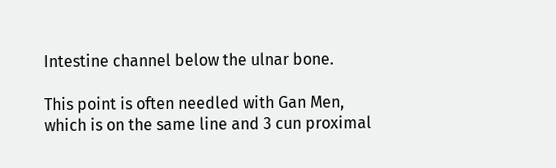Intestine channel below the ulnar bone.

This point is often needled with Gan Men, which is on the same line and 3 cun proximal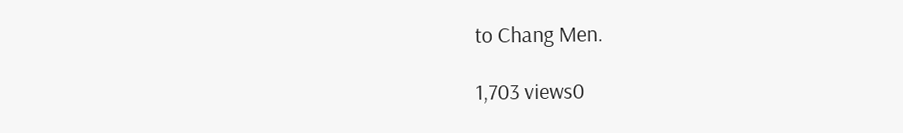to Chang Men.

1,703 views0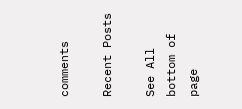comments

Recent Posts

See All
bottom of page